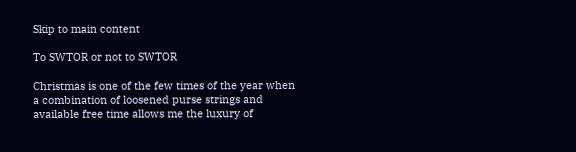Skip to main content

To SWTOR or not to SWTOR

Christmas is one of the few times of the year when a combination of loosened purse strings and available free time allows me the luxury of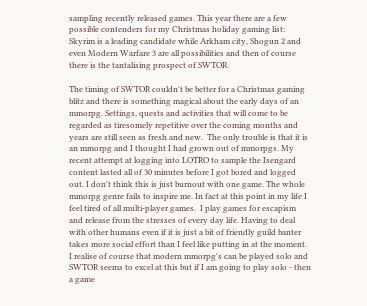sampling recently released games. This year there are a few possible contenders for my Christmas holiday gaming list: Skyrim is a leading candidate while Arkham city, Shogun 2 and even Modern Warfare 3 are all possibilities and then of course there is the tantalising prospect of SWTOR.

The timing of SWTOR couldn't be better for a Christmas gaming blitz and there is something magical about the early days of an mmorpg. Settings, quests and activities that will come to be regarded as tiresomely repetitive over the coming months and years are still seen as fresh and new.  The only trouble is that it is an mmorpg and I thought I had grown out of mmorpgs. My recent attempt at logging into LOTRO to sample the Isengard content lasted all of 30 minutes before I got bored and logged out. I don't think this is just burnout with one game. The whole mmorpg genre fails to inspire me. In fact at this point in my life I feel tired of all multi-player games.  I play games for escapism and release from the stresses of every day life. Having to deal with other humans even if it is just a bit of friendly guild banter takes more social effort than I feel like putting in at the moment. I realise of course that modern mmorpg's can be played solo and SWTOR seems to excel at this but if I am going to play solo - then a game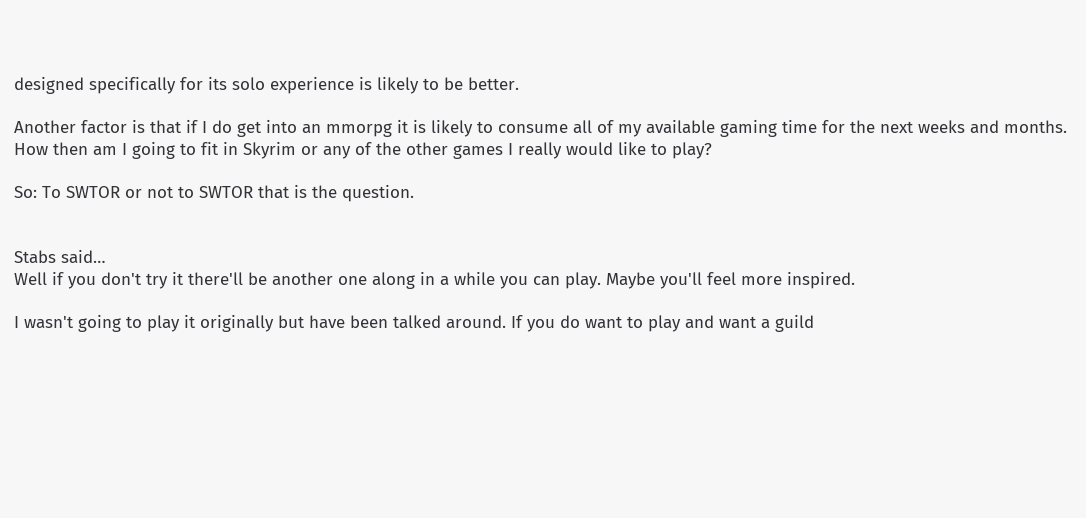designed specifically for its solo experience is likely to be better.

Another factor is that if I do get into an mmorpg it is likely to consume all of my available gaming time for the next weeks and months. How then am I going to fit in Skyrim or any of the other games I really would like to play?

So: To SWTOR or not to SWTOR that is the question.


Stabs said…
Well if you don't try it there'll be another one along in a while you can play. Maybe you'll feel more inspired.

I wasn't going to play it originally but have been talked around. If you do want to play and want a guild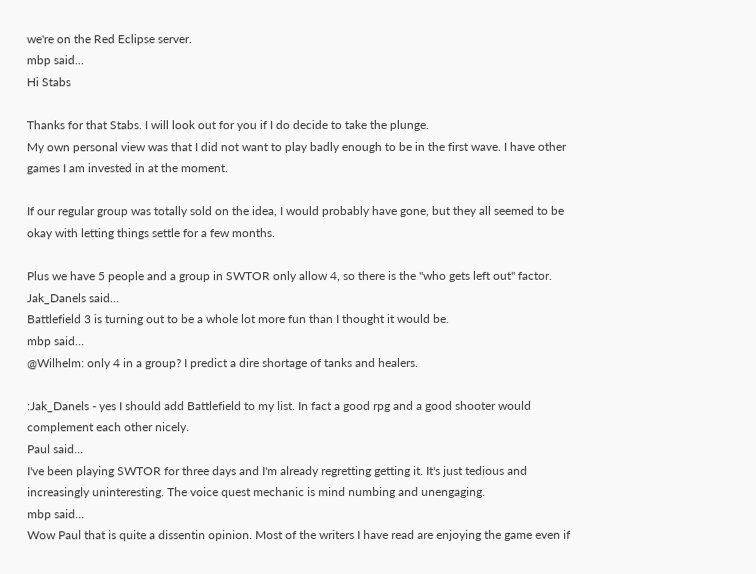we're on the Red Eclipse server.
mbp said…
Hi Stabs

Thanks for that Stabs. I will look out for you if I do decide to take the plunge.
My own personal view was that I did not want to play badly enough to be in the first wave. I have other games I am invested in at the moment.

If our regular group was totally sold on the idea, I would probably have gone, but they all seemed to be okay with letting things settle for a few months.

Plus we have 5 people and a group in SWTOR only allow 4, so there is the "who gets left out" factor.
Jak_Danels said…
Battlefield 3 is turning out to be a whole lot more fun than I thought it would be.
mbp said…
@Wilhelm: only 4 in a group? I predict a dire shortage of tanks and healers.

:Jak_Danels - yes I should add Battlefield to my list. In fact a good rpg and a good shooter would complement each other nicely.
Paul said…
I've been playing SWTOR for three days and I'm already regretting getting it. It's just tedious and increasingly uninteresting. The voice quest mechanic is mind numbing and unengaging.
mbp said…
Wow Paul that is quite a dissentin opinion. Most of the writers I have read are enjoying the game even if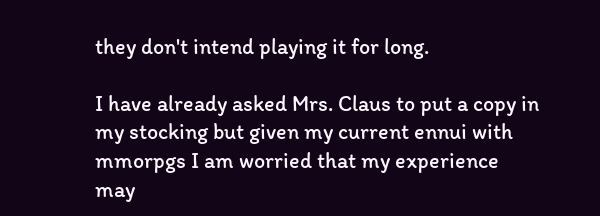they don't intend playing it for long.

I have already asked Mrs. Claus to put a copy in my stocking but given my current ennui with mmorpgs I am worried that my experience may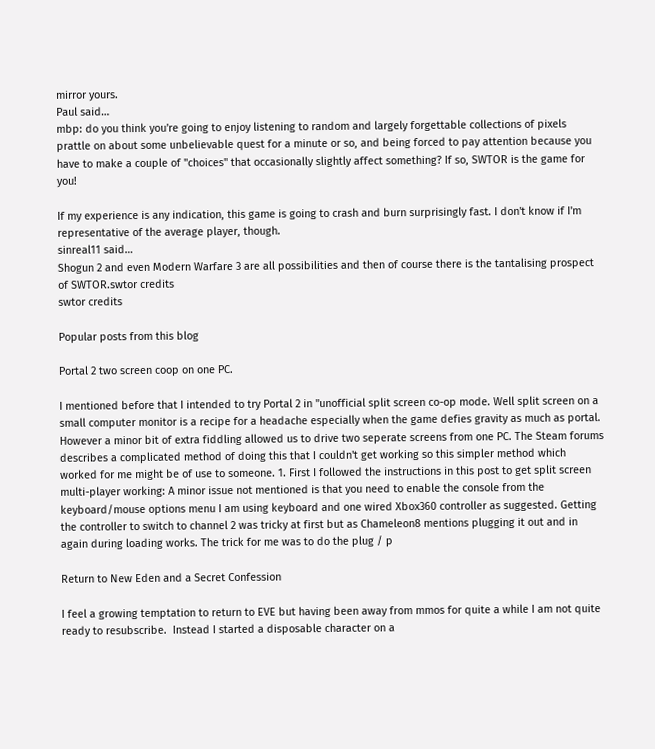mirror yours.
Paul said…
mbp: do you think you're going to enjoy listening to random and largely forgettable collections of pixels prattle on about some unbelievable quest for a minute or so, and being forced to pay attention because you have to make a couple of "choices" that occasionally slightly affect something? If so, SWTOR is the game for you!

If my experience is any indication, this game is going to crash and burn surprisingly fast. I don't know if I'm representative of the average player, though.
sinreal11 said…
Shogun 2 and even Modern Warfare 3 are all possibilities and then of course there is the tantalising prospect of SWTOR.swtor credits
swtor credits

Popular posts from this blog

Portal 2 two screen coop on one PC.

I mentioned before that I intended to try Portal 2 in "unofficial split screen co-op mode. Well split screen on a small computer monitor is a recipe for a headache especially when the game defies gravity as much as portal. However a minor bit of extra fiddling allowed us to drive two seperate screens from one PC. The Steam forums describes a complicated method of doing this that I couldn't get working so this simpler method which worked for me might be of use to someone. 1. First I followed the instructions in this post to get split screen multi-player working: A minor issue not mentioned is that you need to enable the console from the keyboard/mouse options menu I am using keyboard and one wired Xbox360 controller as suggested. Getting the controller to switch to channel 2 was tricky at first but as Chameleon8 mentions plugging it out and in again during loading works. The trick for me was to do the plug / p

Return to New Eden and a Secret Confession

I feel a growing temptation to return to EVE but having been away from mmos for quite a while I am not quite ready to resubscribe.  Instead I started a disposable character on a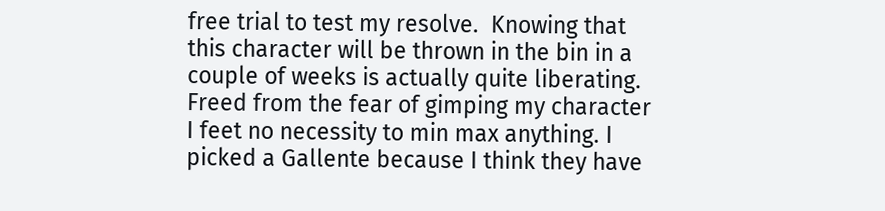free trial to test my resolve.  Knowing that this character will be thrown in the bin in a couple of weeks is actually quite liberating. Freed from the fear of gimping my character I feet no necessity to min max anything. I picked a Gallente because I think they have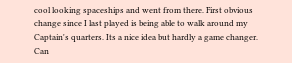cool looking spaceships and went from there. First obvious change since I last played is being able to walk around my Captain's quarters. Its a nice idea but hardly a game changer. Can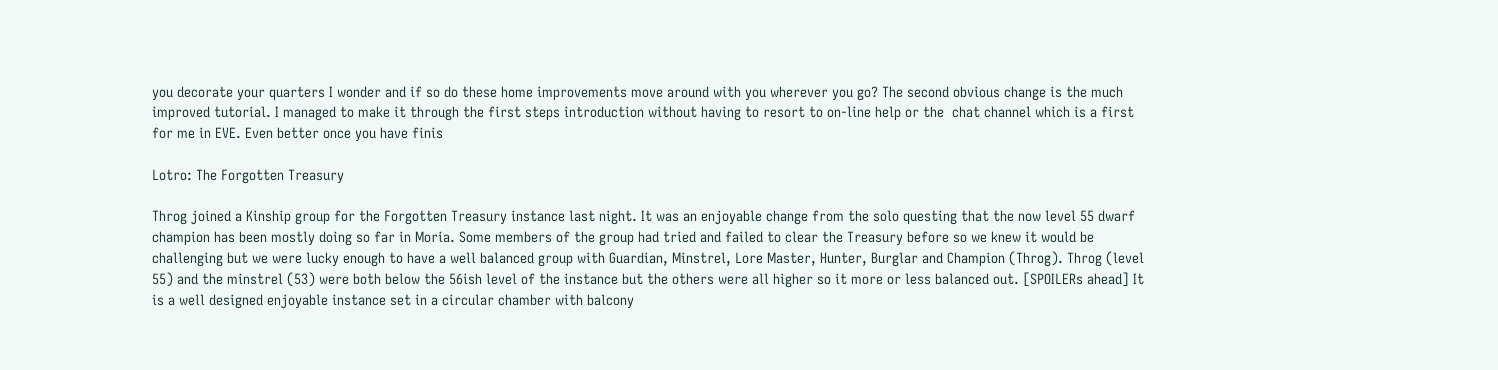you decorate your quarters I wonder and if so do these home improvements move around with you wherever you go? The second obvious change is the much improved tutorial. I managed to make it through the first steps introduction without having to resort to on-line help or the  chat channel which is a first for me in EVE. Even better once you have finis

Lotro: The Forgotten Treasury

Throg joined a Kinship group for the Forgotten Treasury instance last night. It was an enjoyable change from the solo questing that the now level 55 dwarf champion has been mostly doing so far in Moria. Some members of the group had tried and failed to clear the Treasury before so we knew it would be challenging but we were lucky enough to have a well balanced group with Guardian, Minstrel, Lore Master, Hunter, Burglar and Champion (Throg). Throg (level 55) and the minstrel (53) were both below the 56ish level of the instance but the others were all higher so it more or less balanced out. [SPOILERs ahead] It is a well designed enjoyable instance set in a circular chamber with balcony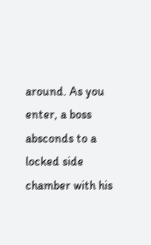around. As you enter, a boss absconds to a locked side chamber with his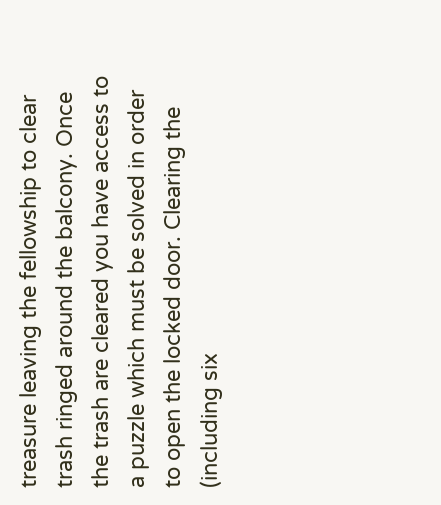treasure leaving the fellowship to clear trash ringed around the balcony. Once the trash are cleared you have access to a puzzle which must be solved in order to open the locked door. Clearing the (including six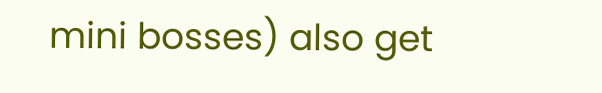mini bosses) also get